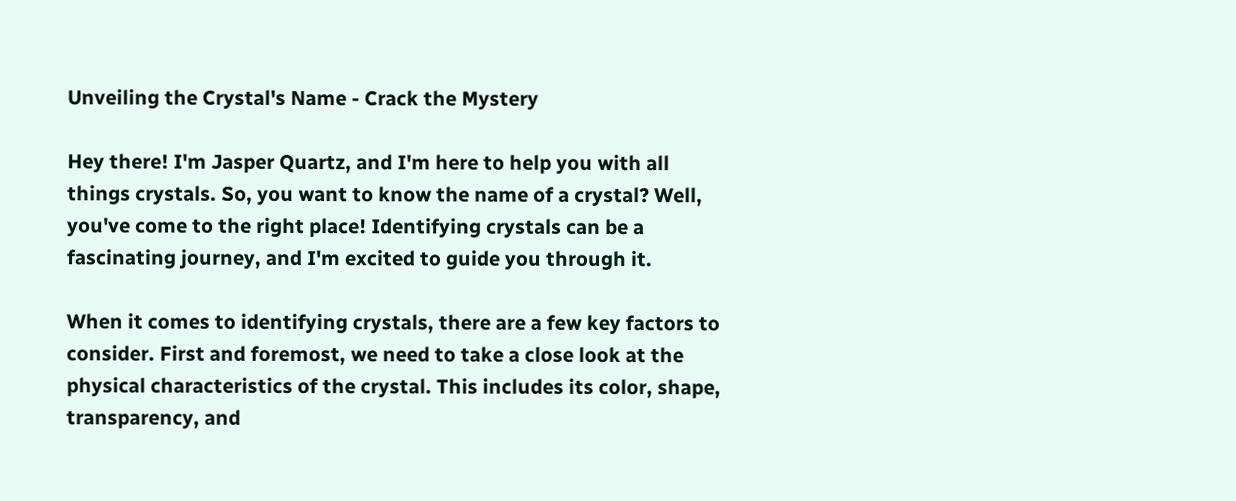Unveiling the Crystal's Name - Crack the Mystery

Hey there! I'm Jasper Quartz, and I'm here to help you with all things crystals. So, you want to know the name of a crystal? Well, you've come to the right place! Identifying crystals can be a fascinating journey, and I'm excited to guide you through it.

When it comes to identifying crystals, there are a few key factors to consider. First and foremost, we need to take a close look at the physical characteristics of the crystal. This includes its color, shape, transparency, and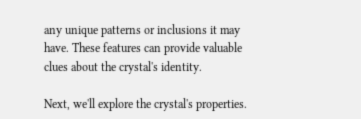any unique patterns or inclusions it may have. These features can provide valuable clues about the crystal's identity.

Next, we'll explore the crystal's properties.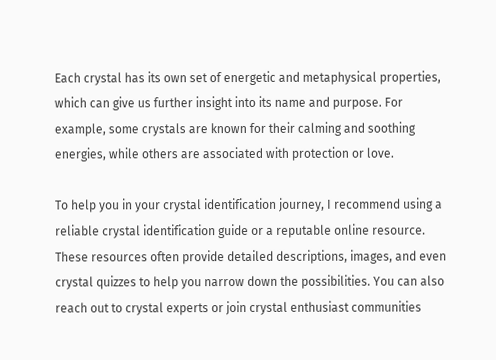Each crystal has its own set of energetic and metaphysical properties, which can give us further insight into its name and purpose. For example, some crystals are known for their calming and soothing energies, while others are associated with protection or love.

To help you in your crystal identification journey, I recommend using a reliable crystal identification guide or a reputable online resource. These resources often provide detailed descriptions, images, and even crystal quizzes to help you narrow down the possibilities. You can also reach out to crystal experts or join crystal enthusiast communities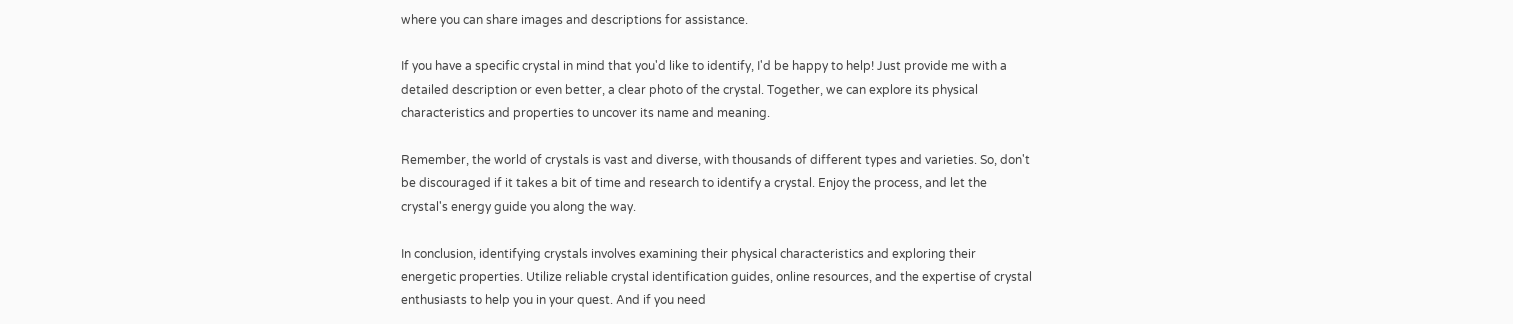where you can share images and descriptions for assistance.

If you have a specific crystal in mind that you'd like to identify, I'd be happy to help! Just provide me with a detailed description or even better, a clear photo of the crystal. Together, we can explore its physical characteristics and properties to uncover its name and meaning.

Remember, the world of crystals is vast and diverse, with thousands of different types and varieties. So, don't be discouraged if it takes a bit of time and research to identify a crystal. Enjoy the process, and let the crystal's energy guide you along the way.

In conclusion, identifying crystals involves examining their physical characteristics and exploring their energetic properties. Utilize reliable crystal identification guides, online resources, and the expertise of crystal enthusiasts to help you in your quest. And if you need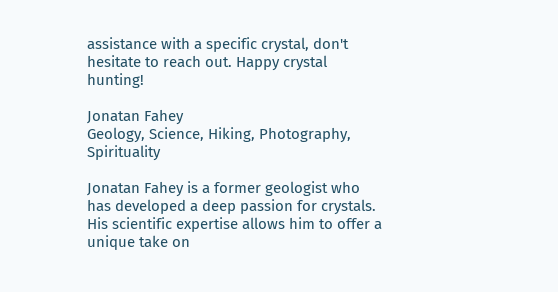assistance with a specific crystal, don't hesitate to reach out. Happy crystal hunting!

Jonatan Fahey
Geology, Science, Hiking, Photography, Spirituality

Jonatan Fahey is a former geologist who has developed a deep passion for crystals. His scientific expertise allows him to offer a unique take on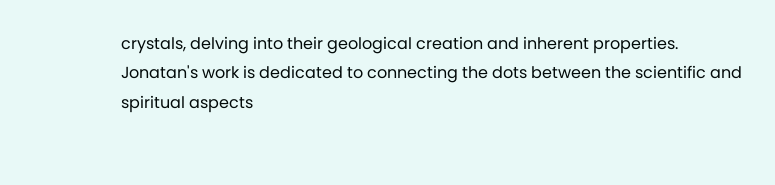crystals, delving into their geological creation and inherent properties. Jonatan's work is dedicated to connecting the dots between the scientific and spiritual aspects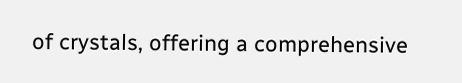of crystals, offering a comprehensive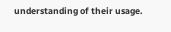understanding of their usage.